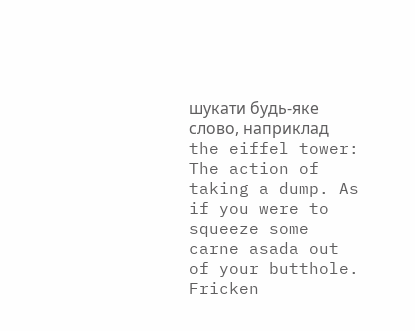шукати будь-яке слово, наприклад the eiffel tower:
The action of taking a dump. As if you were to squeeze some carne asada out of your butthole.
Fricken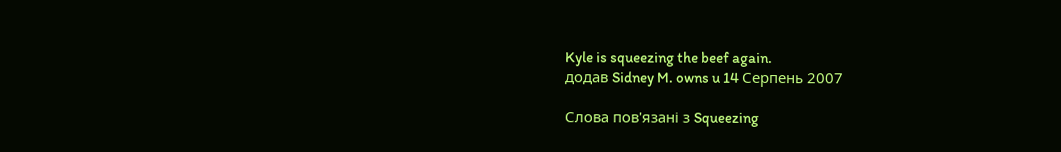Kyle is squeezing the beef again.
додав Sidney M. owns u 14 Серпень 2007

Слова пов'язані з Squeezing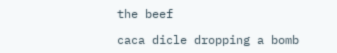the beef

caca dicle dropping a bomb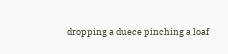dropping a duece pinching a loaf